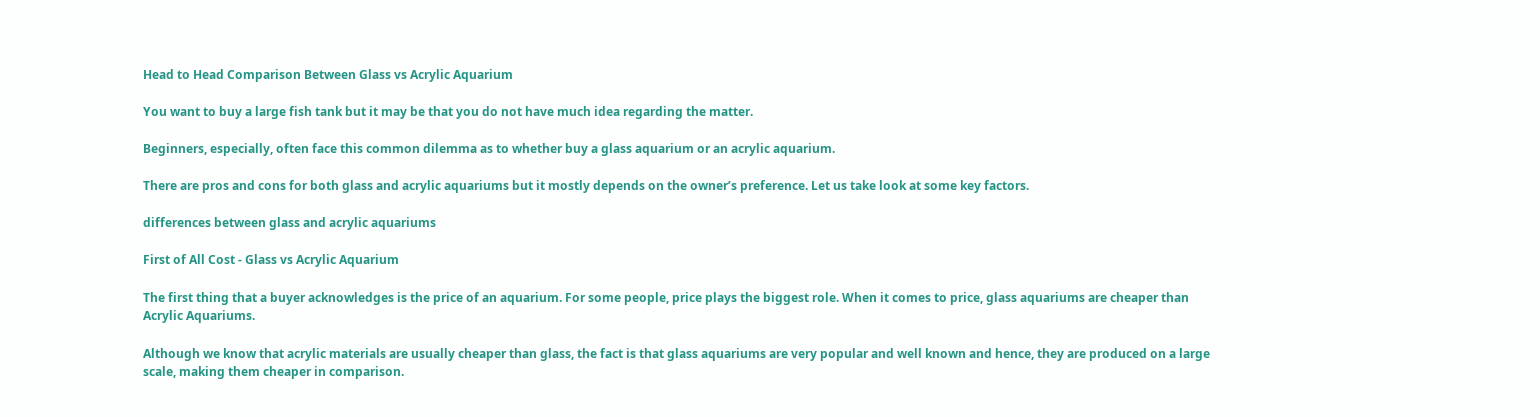Head to Head Comparison Between Glass vs Acrylic Aquarium

You want to buy a large fish tank but it may be that you do not have much idea regarding the matter.

Beginners, especially, often face this common dilemma as to whether buy a glass aquarium or an acrylic aquarium.

There are pros and cons for both glass and acrylic aquariums but it mostly depends on the owner’s preference. Let us take look at some key factors.

differences between glass and acrylic aquariums

First of All Cost - Glass vs Acrylic Aquarium

The first thing that a buyer acknowledges is the price of an aquarium. For some people, price plays the biggest role. When it comes to price, glass aquariums are cheaper than Acrylic Aquariums.

Although we know that acrylic materials are usually cheaper than glass, the fact is that glass aquariums are very popular and well known and hence, they are produced on a large scale, making them cheaper in comparison.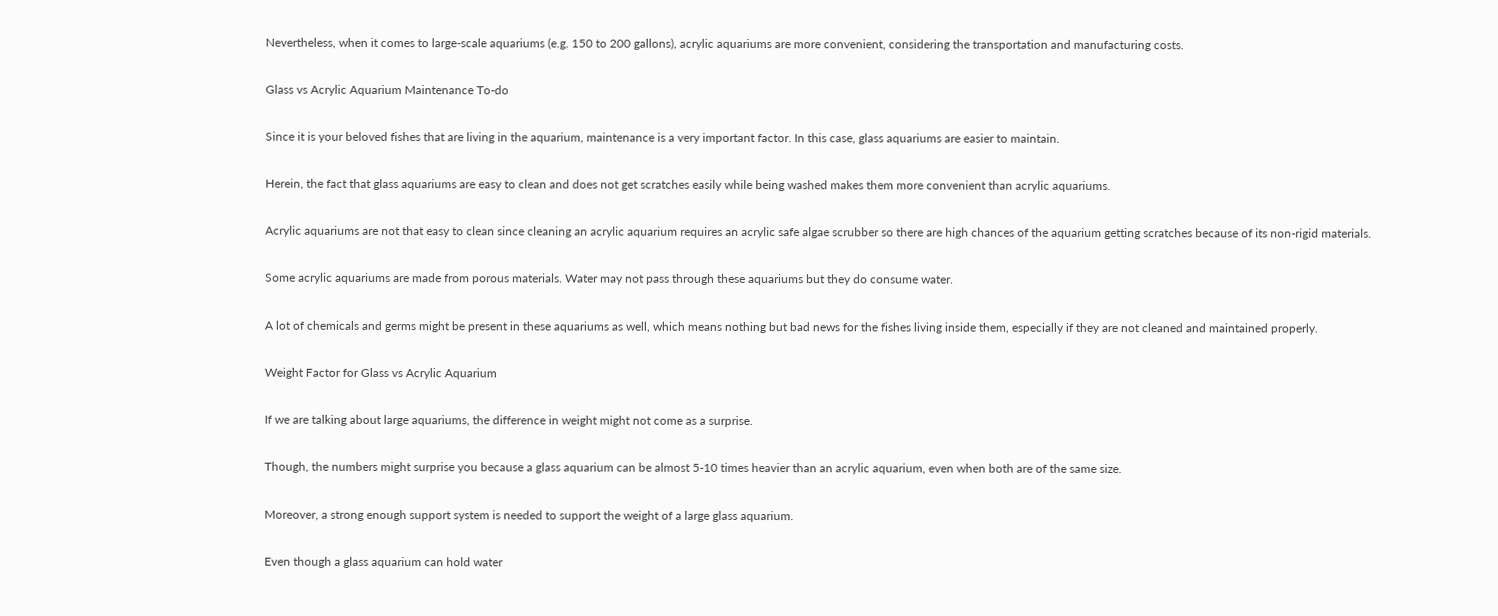Nevertheless, when it comes to large-scale aquariums (e.g. 150 to 200 gallons), acrylic aquariums are more convenient, considering the transportation and manufacturing costs.

Glass vs Acrylic Aquarium Maintenance To-do

Since it is your beloved fishes that are living in the aquarium, maintenance is a very important factor. In this case, glass aquariums are easier to maintain.

Herein, the fact that glass aquariums are easy to clean and does not get scratches easily while being washed makes them more convenient than acrylic aquariums.

Acrylic aquariums are not that easy to clean since cleaning an acrylic aquarium requires an acrylic safe algae scrubber so there are high chances of the aquarium getting scratches because of its non-rigid materials.

Some acrylic aquariums are made from porous materials. Water may not pass through these aquariums but they do consume water.

A lot of chemicals and germs might be present in these aquariums as well, which means nothing but bad news for the fishes living inside them, especially if they are not cleaned and maintained properly.

Weight Factor for Glass vs Acrylic Aquarium

If we are talking about large aquariums, the difference in weight might not come as a surprise.

Though, the numbers might surprise you because a glass aquarium can be almost 5-10 times heavier than an acrylic aquarium, even when both are of the same size.

Moreover, a strong enough support system is needed to support the weight of a large glass aquarium.

Even though a glass aquarium can hold water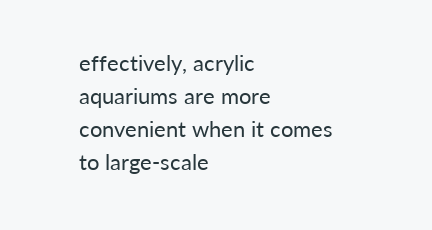effectively, acrylic aquariums are more convenient when it comes to large-scale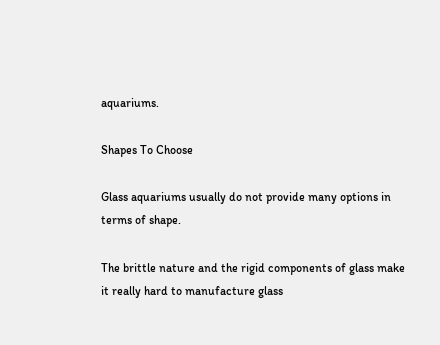aquariums.

Shapes To Choose

Glass aquariums usually do not provide many options in terms of shape.

The brittle nature and the rigid components of glass make it really hard to manufacture glass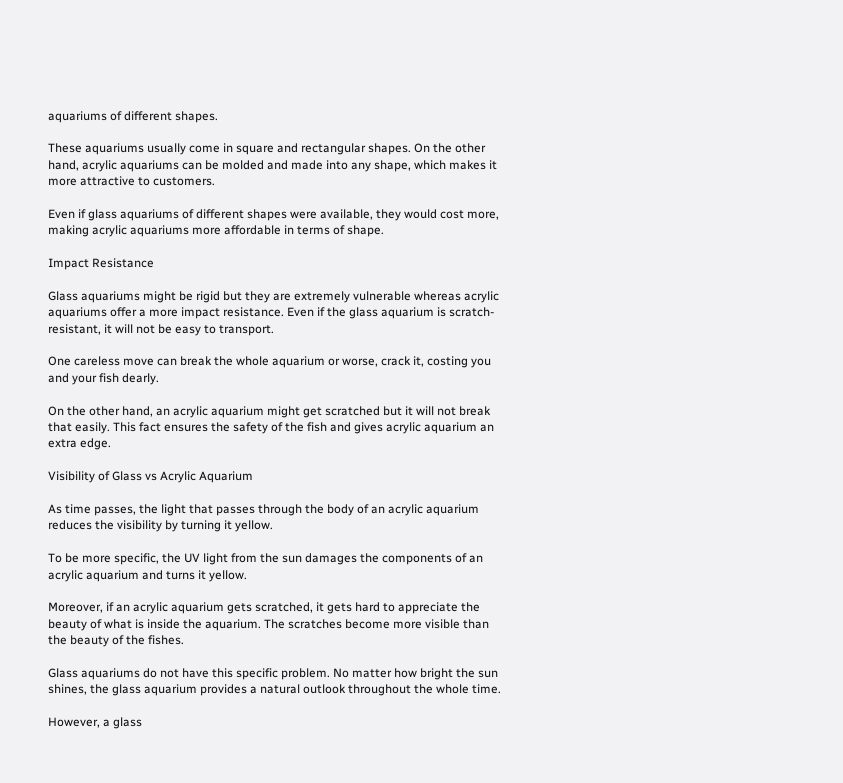aquariums of different shapes.

These aquariums usually come in square and rectangular shapes. On the other hand, acrylic aquariums can be molded and made into any shape, which makes it more attractive to customers.

Even if glass aquariums of different shapes were available, they would cost more, making acrylic aquariums more affordable in terms of shape.

Impact Resistance

Glass aquariums might be rigid but they are extremely vulnerable whereas acrylic aquariums offer a more impact resistance. Even if the glass aquarium is scratch-resistant, it will not be easy to transport.

One careless move can break the whole aquarium or worse, crack it, costing you and your fish dearly.

On the other hand, an acrylic aquarium might get scratched but it will not break that easily. This fact ensures the safety of the fish and gives acrylic aquarium an extra edge.

Visibility of Glass vs Acrylic Aquarium

As time passes, the light that passes through the body of an acrylic aquarium reduces the visibility by turning it yellow.

To be more specific, the UV light from the sun damages the components of an acrylic aquarium and turns it yellow.

Moreover, if an acrylic aquarium gets scratched, it gets hard to appreciate the beauty of what is inside the aquarium. The scratches become more visible than the beauty of the fishes.

Glass aquariums do not have this specific problem. No matter how bright the sun shines, the glass aquarium provides a natural outlook throughout the whole time.

However, a glass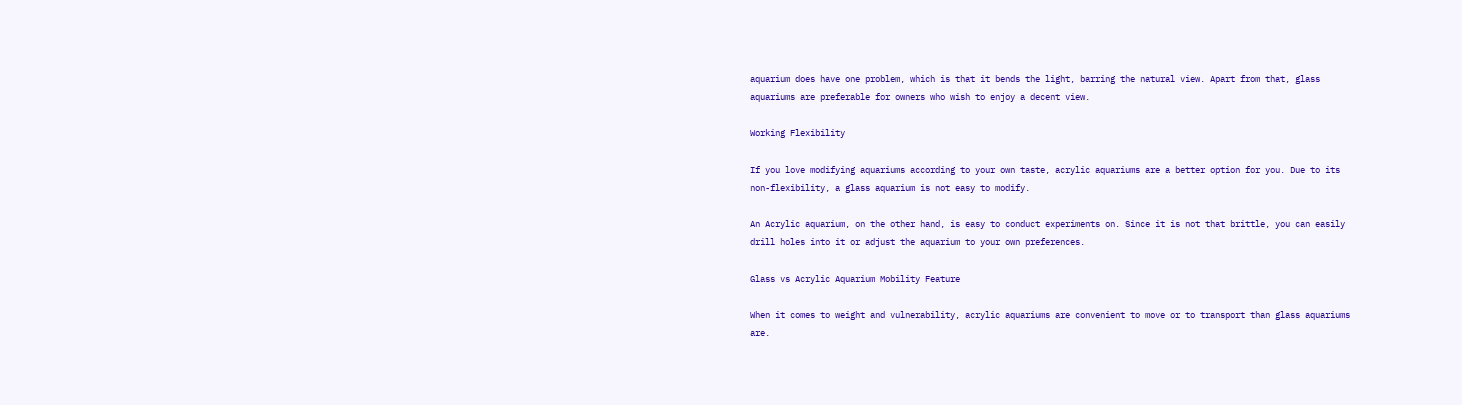aquarium does have one problem, which is that it bends the light, barring the natural view. Apart from that, glass aquariums are preferable for owners who wish to enjoy a decent view.

Working Flexibility

If you love modifying aquariums according to your own taste, acrylic aquariums are a better option for you. Due to its non-flexibility, a glass aquarium is not easy to modify.

An Acrylic aquarium, on the other hand, is easy to conduct experiments on. Since it is not that brittle, you can easily drill holes into it or adjust the aquarium to your own preferences.

Glass vs Acrylic Aquarium Mobility Feature

When it comes to weight and vulnerability, acrylic aquariums are convenient to move or to transport than glass aquariums are.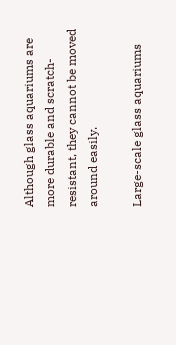Although glass aquariums are more durable and scratch-resistant, they cannot be moved around easily.

Large-scale glass aquariums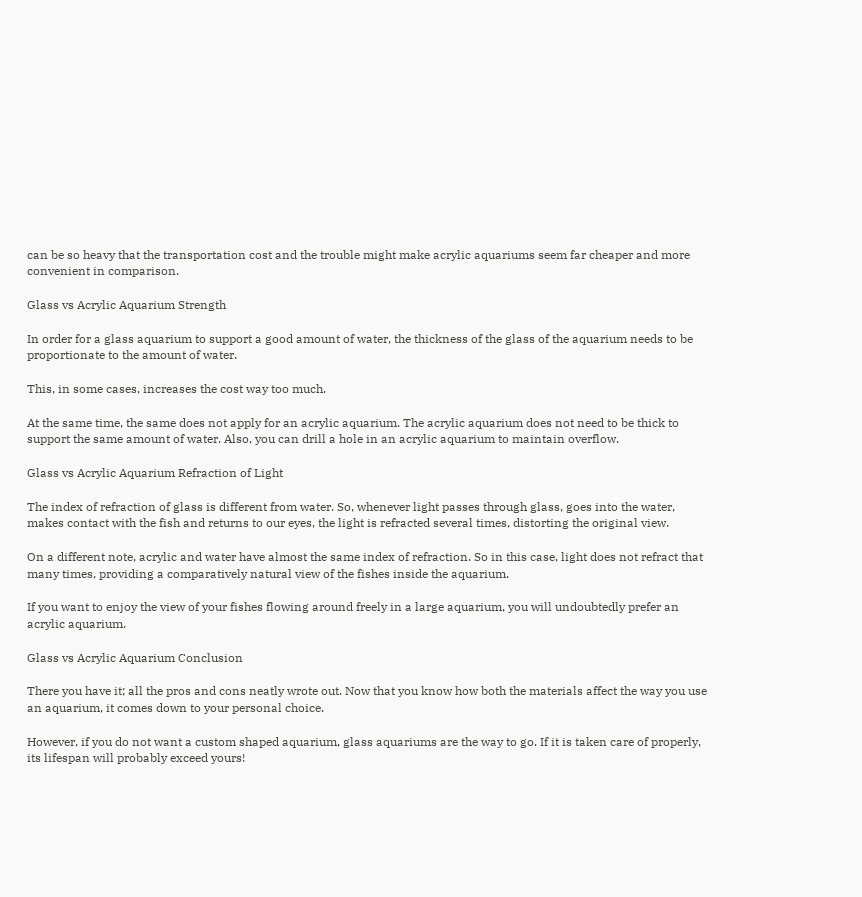can be so heavy that the transportation cost and the trouble might make acrylic aquariums seem far cheaper and more convenient in comparison.

Glass vs Acrylic Aquarium Strength

In order for a glass aquarium to support a good amount of water, the thickness of the glass of the aquarium needs to be proportionate to the amount of water.

This, in some cases, increases the cost way too much.

At the same time, the same does not apply for an acrylic aquarium. The acrylic aquarium does not need to be thick to support the same amount of water. Also, you can drill a hole in an acrylic aquarium to maintain overflow.

Glass vs Acrylic Aquarium Refraction of Light

The index of refraction of glass is different from water. So, whenever light passes through glass, goes into the water, makes contact with the fish and returns to our eyes, the light is refracted several times, distorting the original view.

On a different note, acrylic and water have almost the same index of refraction. So in this case, light does not refract that many times, providing a comparatively natural view of the fishes inside the aquarium.

If you want to enjoy the view of your fishes flowing around freely in a large aquarium, you will undoubtedly prefer an acrylic aquarium.

Glass vs Acrylic Aquarium Conclusion

There you have it; all the pros and cons neatly wrote out. Now that you know how both the materials affect the way you use an aquarium, it comes down to your personal choice.

However, if you do not want a custom shaped aquarium, glass aquariums are the way to go. If it is taken care of properly, its lifespan will probably exceed yours!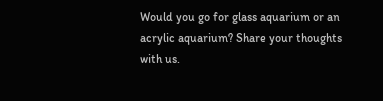Would you go for glass aquarium or an acrylic aquarium? Share your thoughts with us.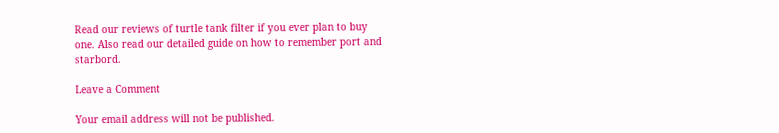Read our reviews of turtle tank filter if you ever plan to buy one. Also read our detailed guide on how to remember port and starbord.

Leave a Comment

Your email address will not be published.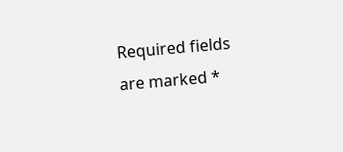Required fields are marked *